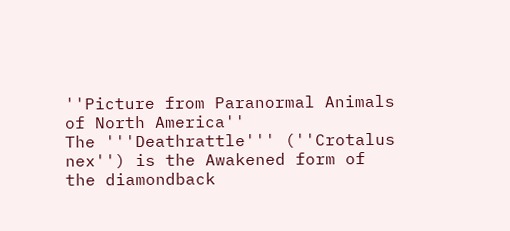''Picture from Paranormal Animals of North America''
The '''Deathrattle''' (''Crotalus nex'') is the Awakened form of the diamondback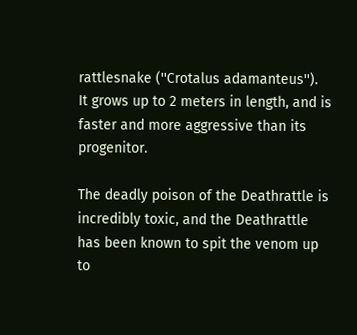rattlesnake (''Crotalus adamanteus'').  It grows up to 2 meters in length, and is faster and more aggressive than its progenitor.

The deadly poison of the Deathrattle is incredibly toxic, and the Deathrattle has been known to spit the venom up to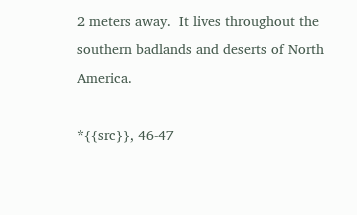2 meters away.  It lives throughout the southern badlands and deserts of North America.

*{{src}}, 46-47